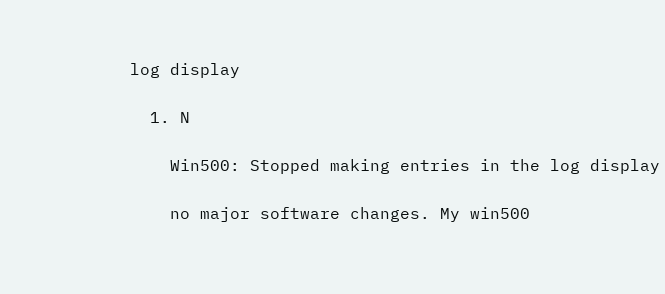log display

  1. N

    Win500: Stopped making entries in the log display

    no major software changes. My win500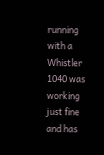running with a Whistler 1040 was working just fine and has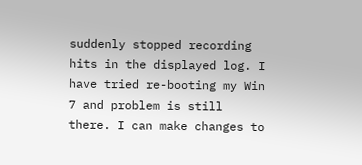suddenly stopped recording hits in the displayed log. I have tried re-booting my Win 7 and problem is still there. I can make changes to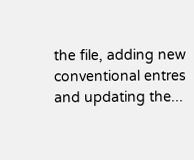the file, adding new conventional entres and updating the...